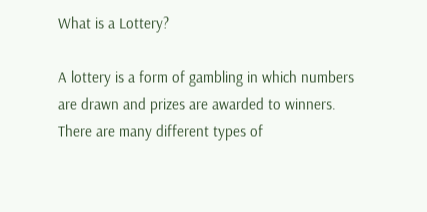What is a Lottery?

A lottery is a form of gambling in which numbers are drawn and prizes are awarded to winners. There are many different types of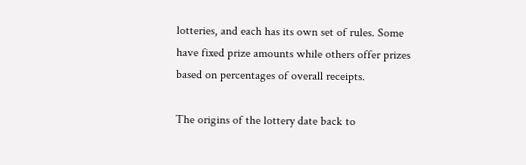lotteries, and each has its own set of rules. Some have fixed prize amounts while others offer prizes based on percentages of overall receipts.

The origins of the lottery date back to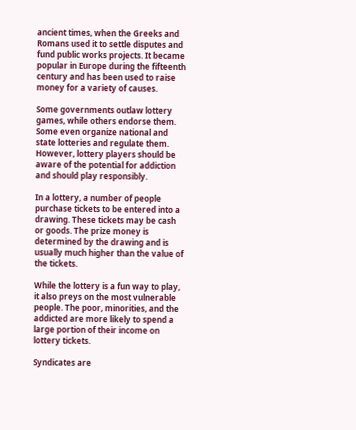ancient times, when the Greeks and Romans used it to settle disputes and fund public works projects. It became popular in Europe during the fifteenth century and has been used to raise money for a variety of causes.

Some governments outlaw lottery games, while others endorse them. Some even organize national and state lotteries and regulate them. However, lottery players should be aware of the potential for addiction and should play responsibly.

In a lottery, a number of people purchase tickets to be entered into a drawing. These tickets may be cash or goods. The prize money is determined by the drawing and is usually much higher than the value of the tickets.

While the lottery is a fun way to play, it also preys on the most vulnerable people. The poor, minorities, and the addicted are more likely to spend a large portion of their income on lottery tickets.

Syndicates are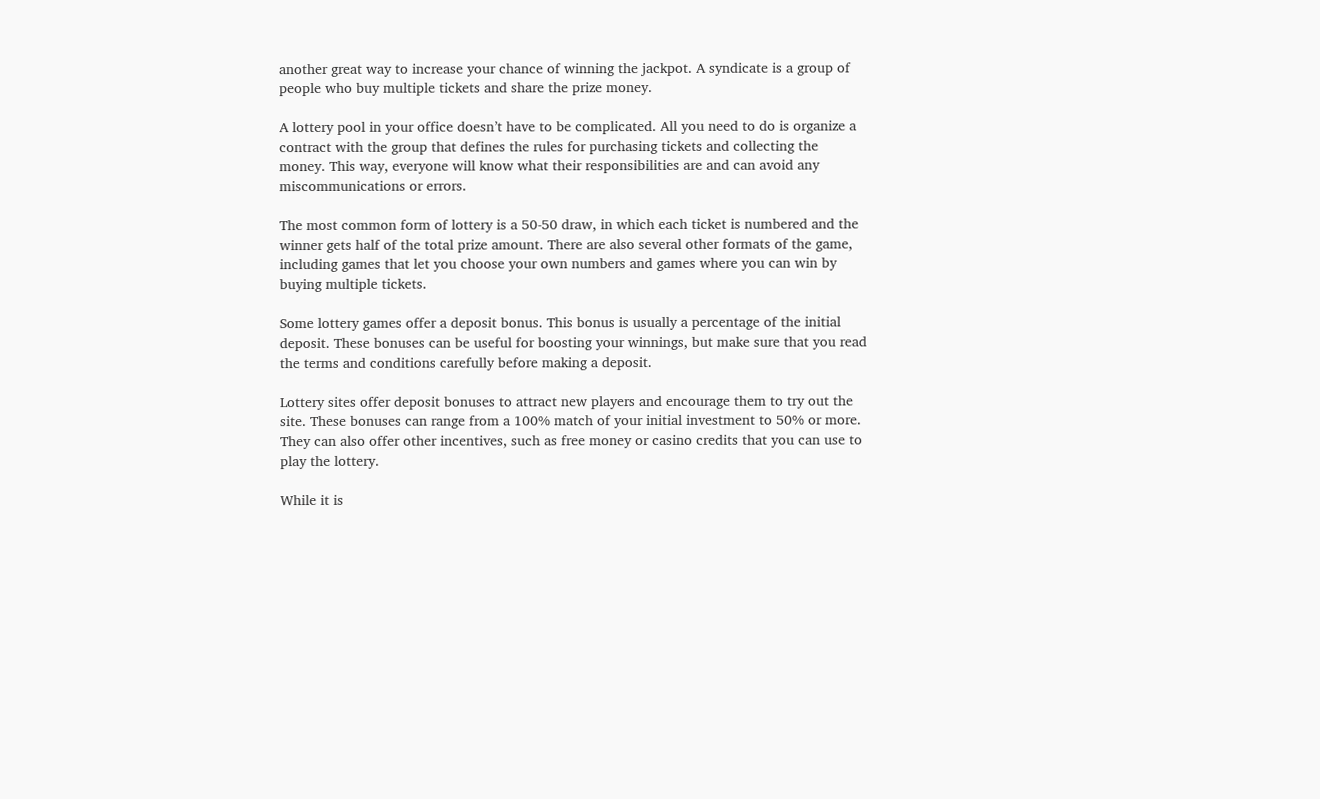another great way to increase your chance of winning the jackpot. A syndicate is a group of people who buy multiple tickets and share the prize money.

A lottery pool in your office doesn’t have to be complicated. All you need to do is organize a contract with the group that defines the rules for purchasing tickets and collecting the money. This way, everyone will know what their responsibilities are and can avoid any miscommunications or errors.

The most common form of lottery is a 50-50 draw, in which each ticket is numbered and the winner gets half of the total prize amount. There are also several other formats of the game, including games that let you choose your own numbers and games where you can win by buying multiple tickets.

Some lottery games offer a deposit bonus. This bonus is usually a percentage of the initial deposit. These bonuses can be useful for boosting your winnings, but make sure that you read the terms and conditions carefully before making a deposit.

Lottery sites offer deposit bonuses to attract new players and encourage them to try out the site. These bonuses can range from a 100% match of your initial investment to 50% or more. They can also offer other incentives, such as free money or casino credits that you can use to play the lottery.

While it is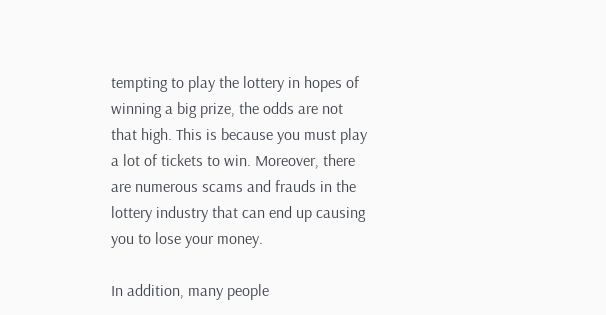tempting to play the lottery in hopes of winning a big prize, the odds are not that high. This is because you must play a lot of tickets to win. Moreover, there are numerous scams and frauds in the lottery industry that can end up causing you to lose your money.

In addition, many people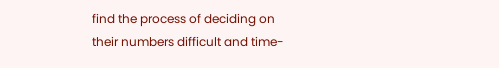find the process of deciding on their numbers difficult and time-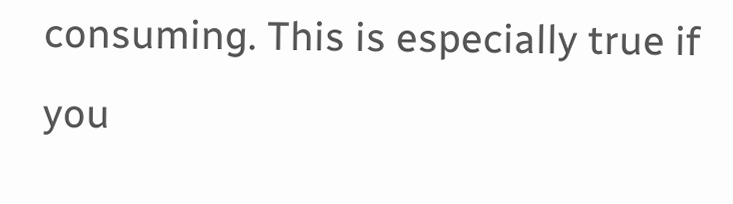consuming. This is especially true if you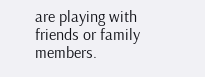are playing with friends or family members.